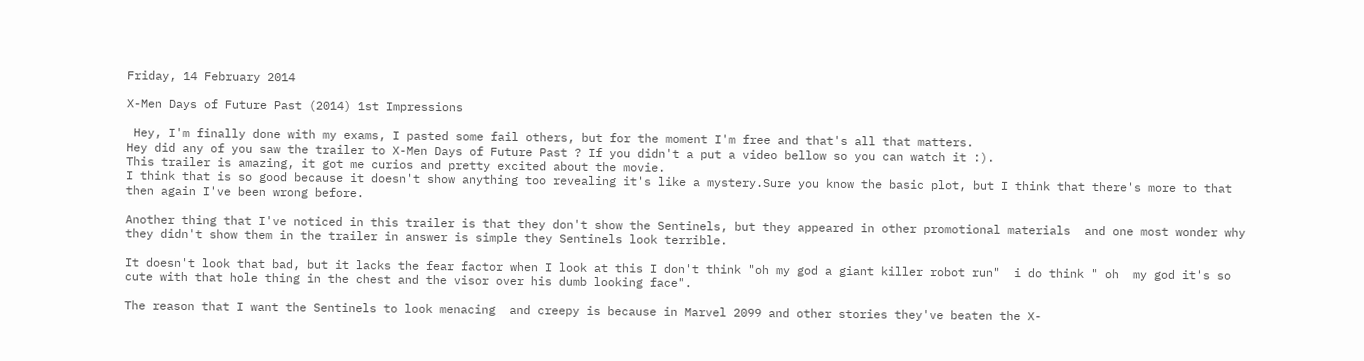Friday, 14 February 2014

X-Men Days of Future Past (2014) 1st Impressions

 Hey, I'm finally done with my exams, I pasted some fail others, but for the moment I'm free and that's all that matters.
Hey did any of you saw the trailer to X-Men Days of Future Past ? If you didn't a put a video bellow so you can watch it :).
This trailer is amazing, it got me curios and pretty excited about the movie.
I think that is so good because it doesn't show anything too revealing it's like a mystery.Sure you know the basic plot, but I think that there's more to that then again I've been wrong before.

Another thing that I've noticed in this trailer is that they don't show the Sentinels, but they appeared in other promotional materials  and one most wonder why they didn't show them in the trailer in answer is simple they Sentinels look terrible.

It doesn't look that bad, but it lacks the fear factor when I look at this I don't think "oh my god a giant killer robot run"  i do think " oh  my god it's so cute with that hole thing in the chest and the visor over his dumb looking face".

The reason that I want the Sentinels to look menacing  and creepy is because in Marvel 2099 and other stories they've beaten the X-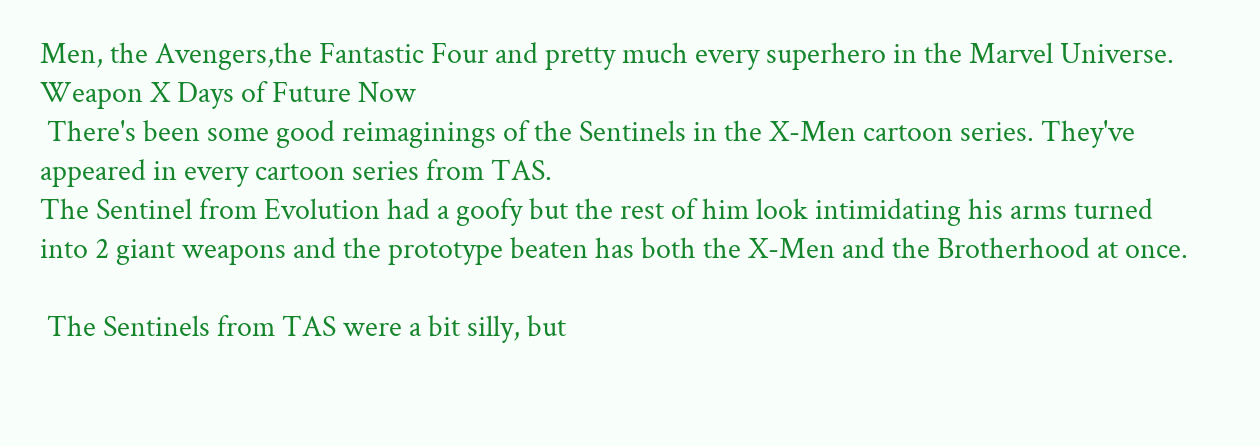Men, the Avengers,the Fantastic Four and pretty much every superhero in the Marvel Universe.
Weapon X Days of Future Now
 There's been some good reimaginings of the Sentinels in the X-Men cartoon series. They've appeared in every cartoon series from TAS.
The Sentinel from Evolution had a goofy but the rest of him look intimidating his arms turned into 2 giant weapons and the prototype beaten has both the X-Men and the Brotherhood at once.

 The Sentinels from TAS were a bit silly, but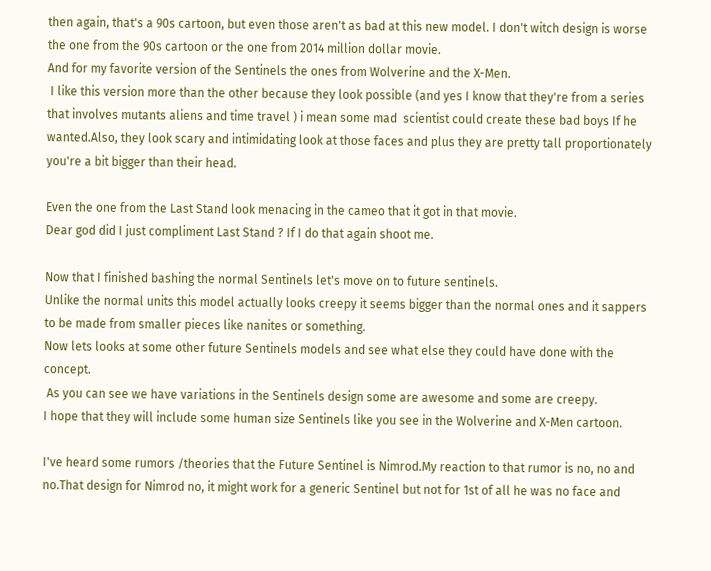then again, that's a 90s cartoon, but even those aren't as bad at this new model. I don't witch design is worse the one from the 90s cartoon or the one from 2014 million dollar movie.
And for my favorite version of the Sentinels the ones from Wolverine and the X-Men.
 I like this version more than the other because they look possible (and yes I know that they're from a series that involves mutants aliens and time travel ) i mean some mad  scientist could create these bad boys If he wanted.Also, they look scary and intimidating look at those faces and plus they are pretty tall proportionately you're a bit bigger than their head.

Even the one from the Last Stand look menacing in the cameo that it got in that movie.
Dear god did I just compliment Last Stand ? If I do that again shoot me.

Now that I finished bashing the normal Sentinels let's move on to future sentinels.
Unlike the normal units this model actually looks creepy it seems bigger than the normal ones and it sappers to be made from smaller pieces like nanites or something.
Now lets looks at some other future Sentinels models and see what else they could have done with the concept.
 As you can see we have variations in the Sentinels design some are awesome and some are creepy.
I hope that they will include some human size Sentinels like you see in the Wolverine and X-Men cartoon.

I've heard some rumors /theories that the Future Sentinel is Nimrod.My reaction to that rumor is no, no and no.That design for Nimrod no, it might work for a generic Sentinel but not for 1st of all he was no face and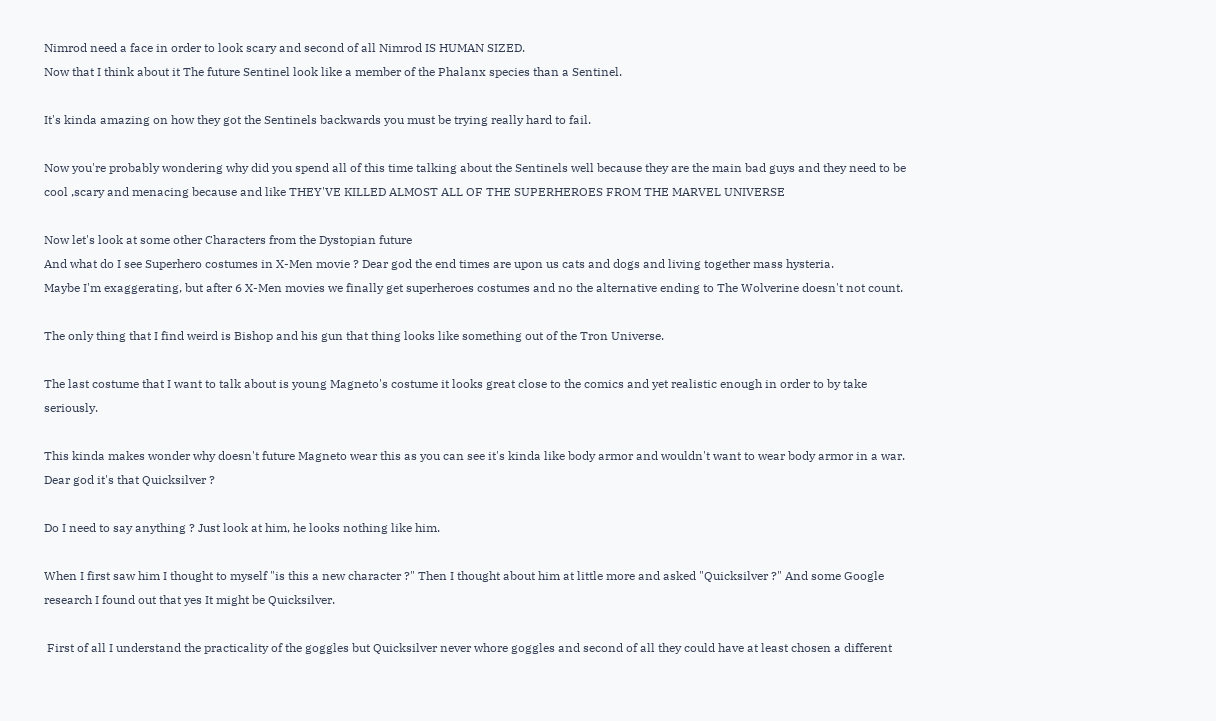Nimrod need a face in order to look scary and second of all Nimrod IS HUMAN SIZED.
Now that I think about it The future Sentinel look like a member of the Phalanx species than a Sentinel.

It's kinda amazing on how they got the Sentinels backwards you must be trying really hard to fail.

Now you're probably wondering why did you spend all of this time talking about the Sentinels well because they are the main bad guys and they need to be cool ,scary and menacing because and like THEY'VE KILLED ALMOST ALL OF THE SUPERHEROES FROM THE MARVEL UNIVERSE

Now let's look at some other Characters from the Dystopian future
And what do I see Superhero costumes in X-Men movie ? Dear god the end times are upon us cats and dogs and living together mass hysteria.
Maybe I'm exaggerating, but after 6 X-Men movies we finally get superheroes costumes and no the alternative ending to The Wolverine doesn't not count.

The only thing that I find weird is Bishop and his gun that thing looks like something out of the Tron Universe.

The last costume that I want to talk about is young Magneto's costume it looks great close to the comics and yet realistic enough in order to by take seriously.

This kinda makes wonder why doesn't future Magneto wear this as you can see it's kinda like body armor and wouldn't want to wear body armor in a war.
Dear god it's that Quicksilver ?

Do I need to say anything ? Just look at him, he looks nothing like him.

When I first saw him I thought to myself "is this a new character ?" Then I thought about him at little more and asked "Quicksilver ?" And some Google research I found out that yes It might be Quicksilver.

 First of all I understand the practicality of the goggles but Quicksilver never whore goggles and second of all they could have at least chosen a different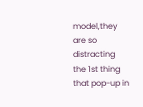model,they are so distracting the 1st thing that pop-up in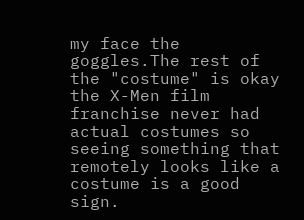my face the goggles.The rest of the "costume" is okay the X-Men film franchise never had actual costumes so seeing something that remotely looks like a costume is a good sign.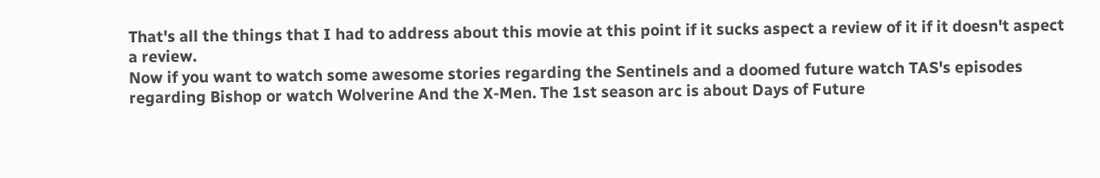That's all the things that I had to address about this movie at this point if it sucks aspect a review of it if it doesn't aspect a review.
Now if you want to watch some awesome stories regarding the Sentinels and a doomed future watch TAS's episodes regarding Bishop or watch Wolverine And the X-Men. The 1st season arc is about Days of Future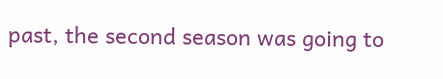past, the second season was going to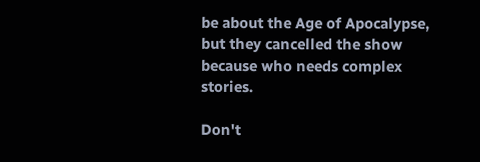be about the Age of Apocalypse, but they cancelled the show because who needs complex stories.

Don't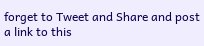forget to Tweet and Share and post a link to this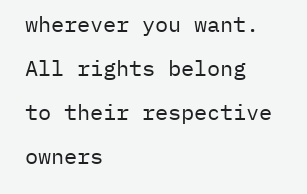wherever you want.
All rights belong to their respective owners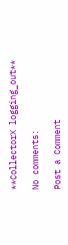**CollectorX logging_out**

No comments:

Post a Comment